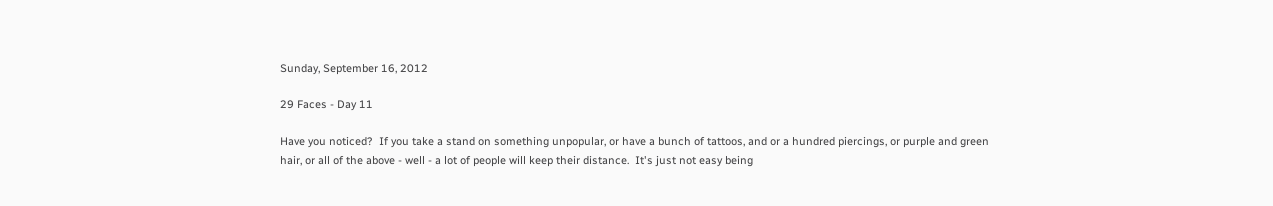Sunday, September 16, 2012

29 Faces - Day 11

Have you noticed?  If you take a stand on something unpopular, or have a bunch of tattoos, and or a hundred piercings, or purple and green hair, or all of the above - well - a lot of people will keep their distance.  It's just not easy being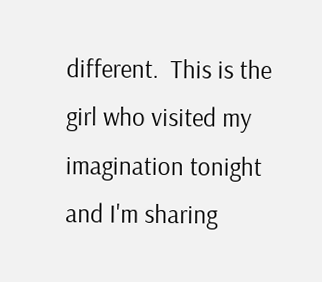different.  This is the girl who visited my imagination tonight and I'm sharing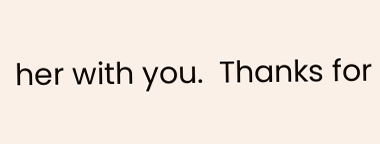her with you.  Thanks for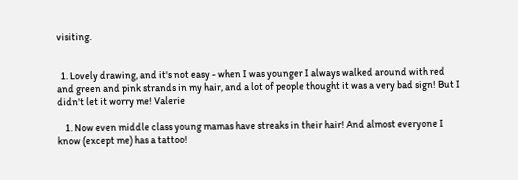visiting.


  1. Lovely drawing, and it's not easy - when I was younger I always walked around with red and green and pink strands in my hair, and a lot of people thought it was a very bad sign! But I didn't let it worry me! Valerie

    1. Now even middle class young mamas have streaks in their hair! And almost everyone I know (except me) has a tattoo!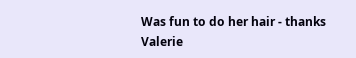Was fun to do her hair - thanks Valerie